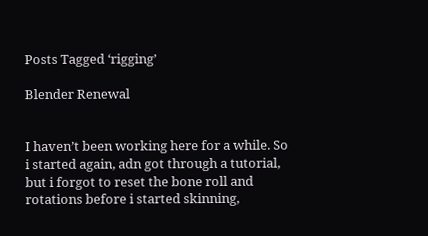Posts Tagged ‘rigging’

Blender Renewal


I haven’t been working here for a while. So i started again, adn got through a tutorial, but i forgot to reset the bone roll and rotations before i started skinning,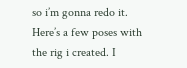so i’m gonna redo it. Here’s a few poses with the rig i created. I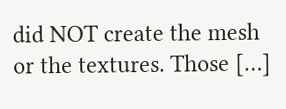did NOT create the mesh or the textures. Those […]